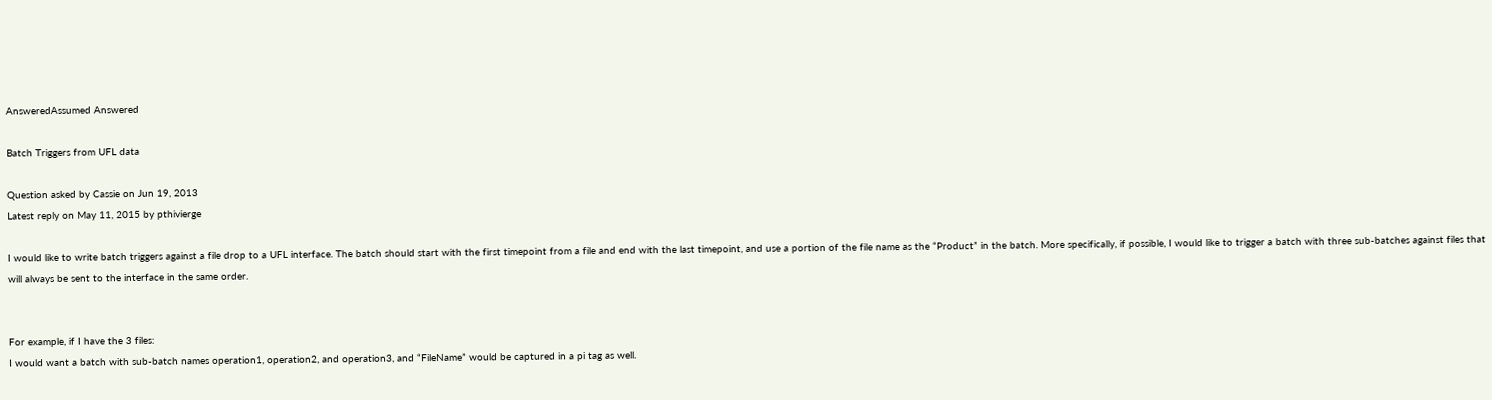AnsweredAssumed Answered

Batch Triggers from UFL data

Question asked by Cassie on Jun 19, 2013
Latest reply on May 11, 2015 by pthivierge

I would like to write batch triggers against a file drop to a UFL interface. The batch should start with the first timepoint from a file and end with the last timepoint, and use a portion of the file name as the “Product” in the batch. More specifically, if possible, I would like to trigger a batch with three sub-batches against files that will always be sent to the interface in the same order.


For example, if I have the 3 files:
I would want a batch with sub-batch names operation1, operation2, and operation3, and “FileName” would be captured in a pi tag as well.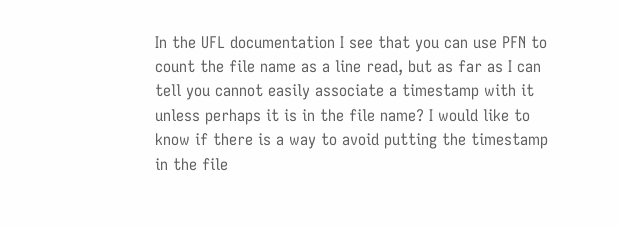In the UFL documentation I see that you can use PFN to count the file name as a line read, but as far as I can tell you cannot easily associate a timestamp with it unless perhaps it is in the file name? I would like to know if there is a way to avoid putting the timestamp in the file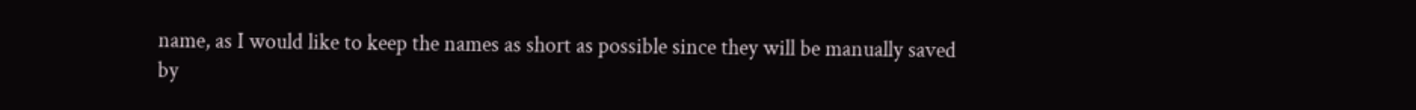name, as I would like to keep the names as short as possible since they will be manually saved by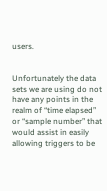users.


Unfortunately the data sets we are using do not have any points in the realm of “time elapsed” or “sample number” that would assist in easily allowing triggers to be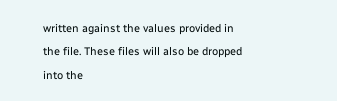written against the values provided in the file. These files will also be dropped into the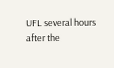UFL several hours after the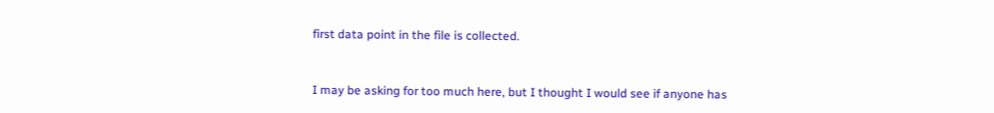first data point in the file is collected.


I may be asking for too much here, but I thought I would see if anyone has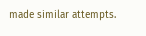made similar attempts.